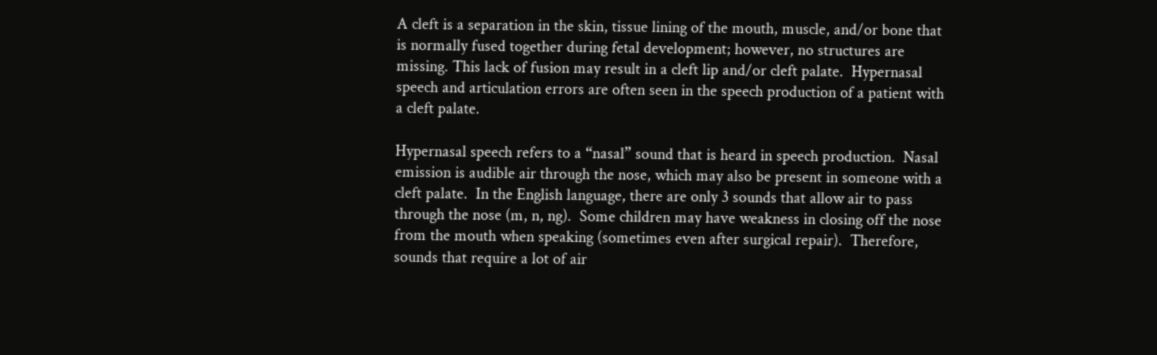A cleft is a separation in the skin, tissue lining of the mouth, muscle, and/or bone that is normally fused together during fetal development; however, no structures are missing. This lack of fusion may result in a cleft lip and/or cleft palate.  Hypernasal speech and articulation errors are often seen in the speech production of a patient with a cleft palate.

Hypernasal speech refers to a “nasal” sound that is heard in speech production.  Nasal emission is audible air through the nose, which may also be present in someone with a cleft palate.  In the English language, there are only 3 sounds that allow air to pass through the nose (m, n, ng).  Some children may have weakness in closing off the nose from the mouth when speaking (sometimes even after surgical repair).  Therefore, sounds that require a lot of air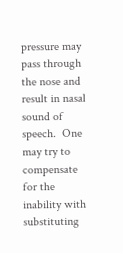pressure may pass through the nose and result in nasal sound of speech.  One may try to compensate for the inability with substituting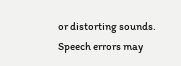or distorting sounds.  Speech errors may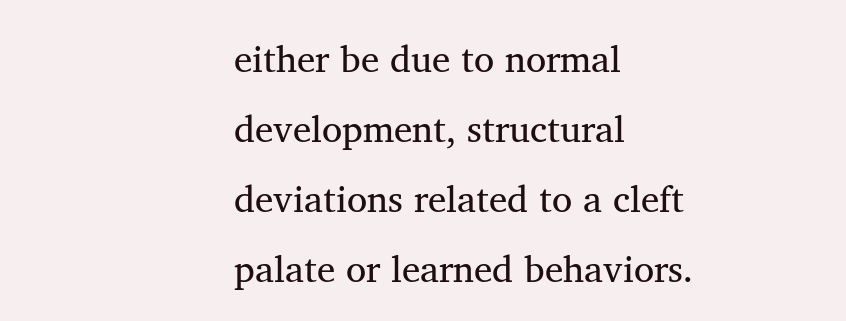either be due to normal development, structural deviations related to a cleft palate or learned behaviors.